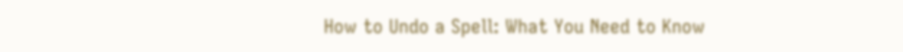How to Undo a Spell: What You Need to Know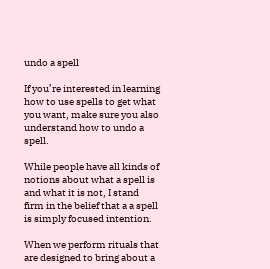undo a spell

If you’re interested in learning how to use spells to get what you want, make sure you also understand how to undo a spell.

While people have all kinds of notions about what a spell is and what it is not, I stand firm in the belief that a a spell is simply focused intention.

When we perform rituals that are designed to bring about a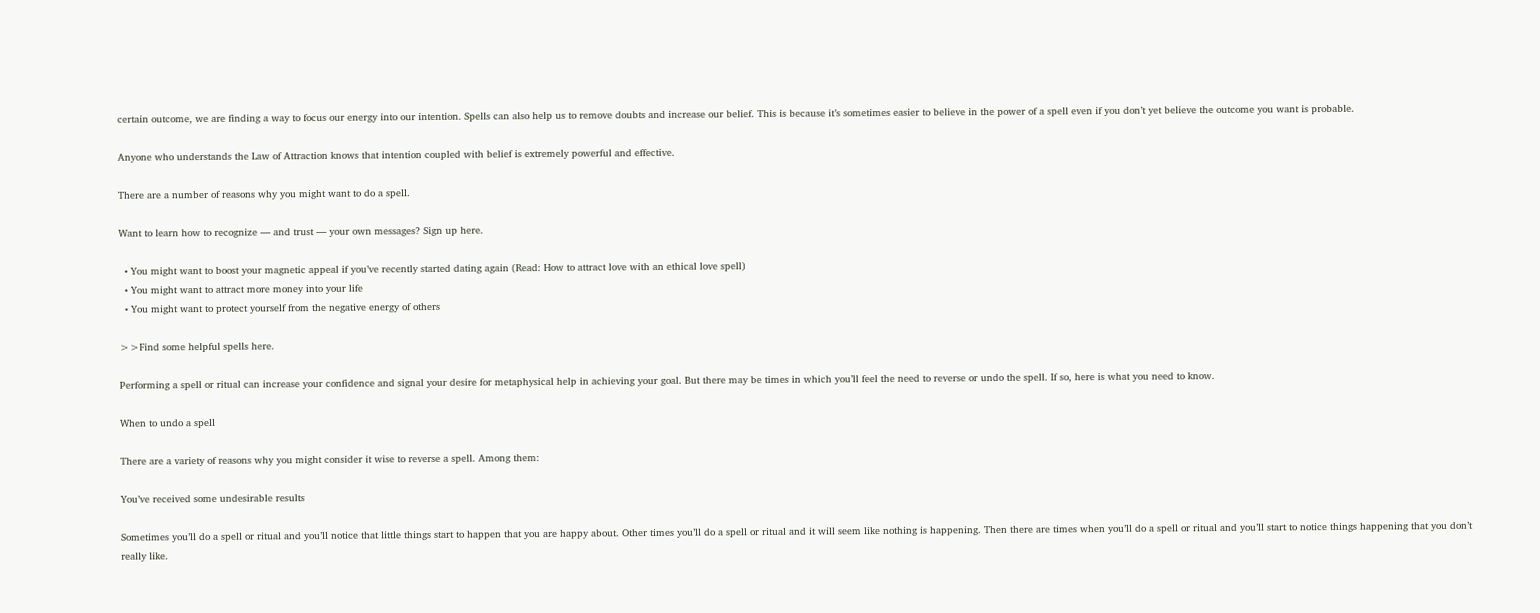certain outcome, we are finding a way to focus our energy into our intention. Spells can also help us to remove doubts and increase our belief. This is because it’s sometimes easier to believe in the power of a spell even if you don’t yet believe the outcome you want is probable.

Anyone who understands the Law of Attraction knows that intention coupled with belief is extremely powerful and effective.

There are a number of reasons why you might want to do a spell.

Want to learn how to recognize — and trust — your own messages? Sign up here.

  • You might want to boost your magnetic appeal if you’ve recently started dating again (Read: How to attract love with an ethical love spell)
  • You might want to attract more money into your life
  • You might want to protect yourself from the negative energy of others

>>Find some helpful spells here.

Performing a spell or ritual can increase your confidence and signal your desire for metaphysical help in achieving your goal. But there may be times in which you’ll feel the need to reverse or undo the spell. If so, here is what you need to know.

When to undo a spell

There are a variety of reasons why you might consider it wise to reverse a spell. Among them:

You’ve received some undesirable results

Sometimes you’ll do a spell or ritual and you’ll notice that little things start to happen that you are happy about. Other times you’ll do a spell or ritual and it will seem like nothing is happening. Then there are times when you’ll do a spell or ritual and you’ll start to notice things happening that you don’t really like.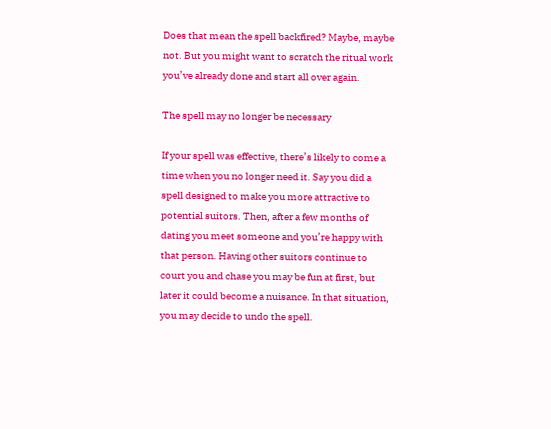Does that mean the spell backfired? Maybe, maybe not. But you might want to scratch the ritual work you’ve already done and start all over again.

The spell may no longer be necessary

If your spell was effective, there’s likely to come a time when you no longer need it. Say you did a spell designed to make you more attractive to potential suitors. Then, after a few months of dating you meet someone and you’re happy with that person. Having other suitors continue to court you and chase you may be fun at first, but later it could become a nuisance. In that situation, you may decide to undo the spell.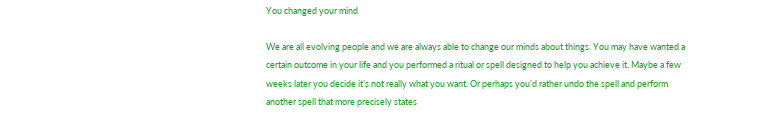You changed your mind

We are all evolving people and we are always able to change our minds about things. You may have wanted a certain outcome in your life and you performed a ritual or spell designed to help you achieve it. Maybe a few weeks later you decide it’s not really what you want. Or perhaps you’d rather undo the spell and perform another spell that more precisely states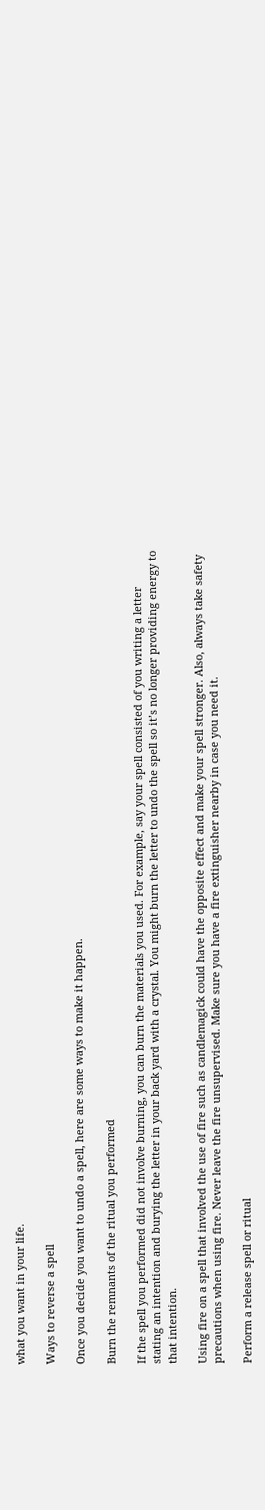what you want in your life.

Ways to reverse a spell

Once you decide you want to undo a spell, here are some ways to make it happen.

Burn the remnants of the ritual you performed

If the spell you performed did not involve burning, you can burn the materials you used. For example, say your spell consisted of you writing a letter stating an intention and burying the letter in your back yard with a crystal. You might burn the letter to undo the spell so it’s no longer providing energy to that intention.

Using fire on a spell that involved the use of fire such as candlemagick could have the opposite effect and make your spell stronger. Also, always take safety precautions when using fire. Never leave the fire unsupervised. Make sure you have a fire extinguisher nearby in case you need it.

Perform a release spell or ritual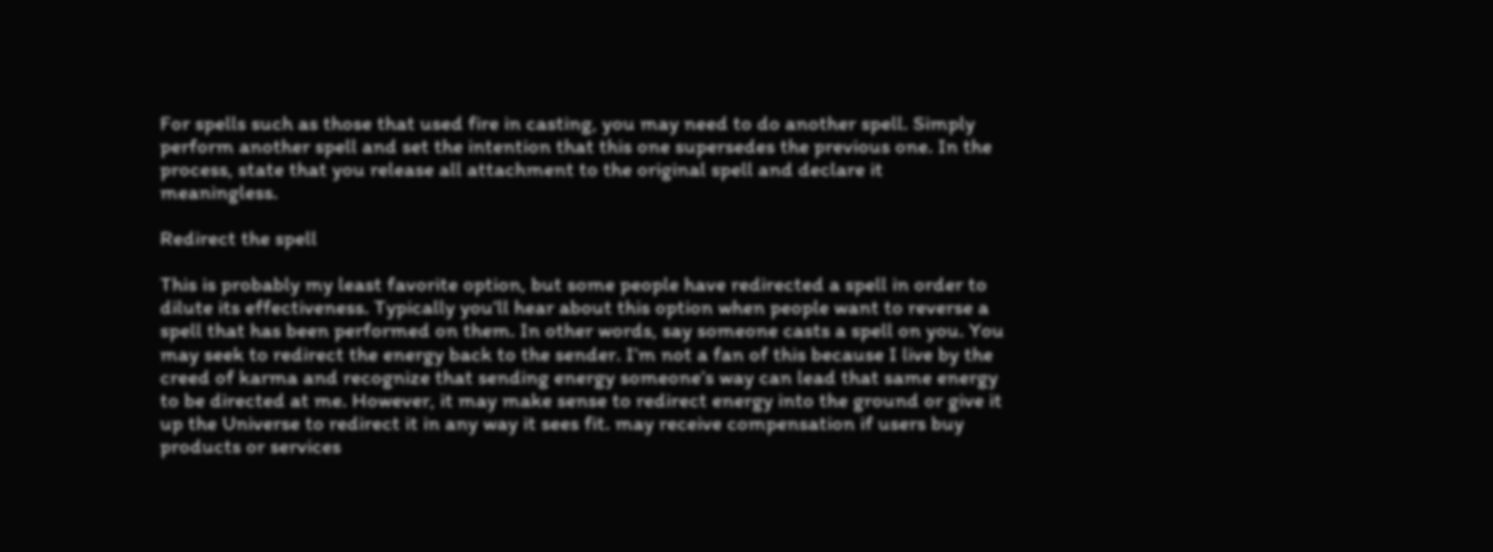For spells such as those that used fire in casting, you may need to do another spell. Simply perform another spell and set the intention that this one supersedes the previous one. In the process, state that you release all attachment to the original spell and declare it meaningless.

Redirect the spell

This is probably my least favorite option, but some people have redirected a spell in order to dilute its effectiveness. Typically you’ll hear about this option when people want to reverse a spell that has been performed on them. In other words, say someone casts a spell on you. You may seek to redirect the energy back to the sender. I’m not a fan of this because I live by the creed of karma and recognize that sending energy someone’s way can lead that same energy to be directed at me. However, it may make sense to redirect energy into the ground or give it up the Universe to redirect it in any way it sees fit. may receive compensation if users buy products or services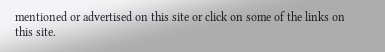mentioned or advertised on this site or click on some of the links on this site.